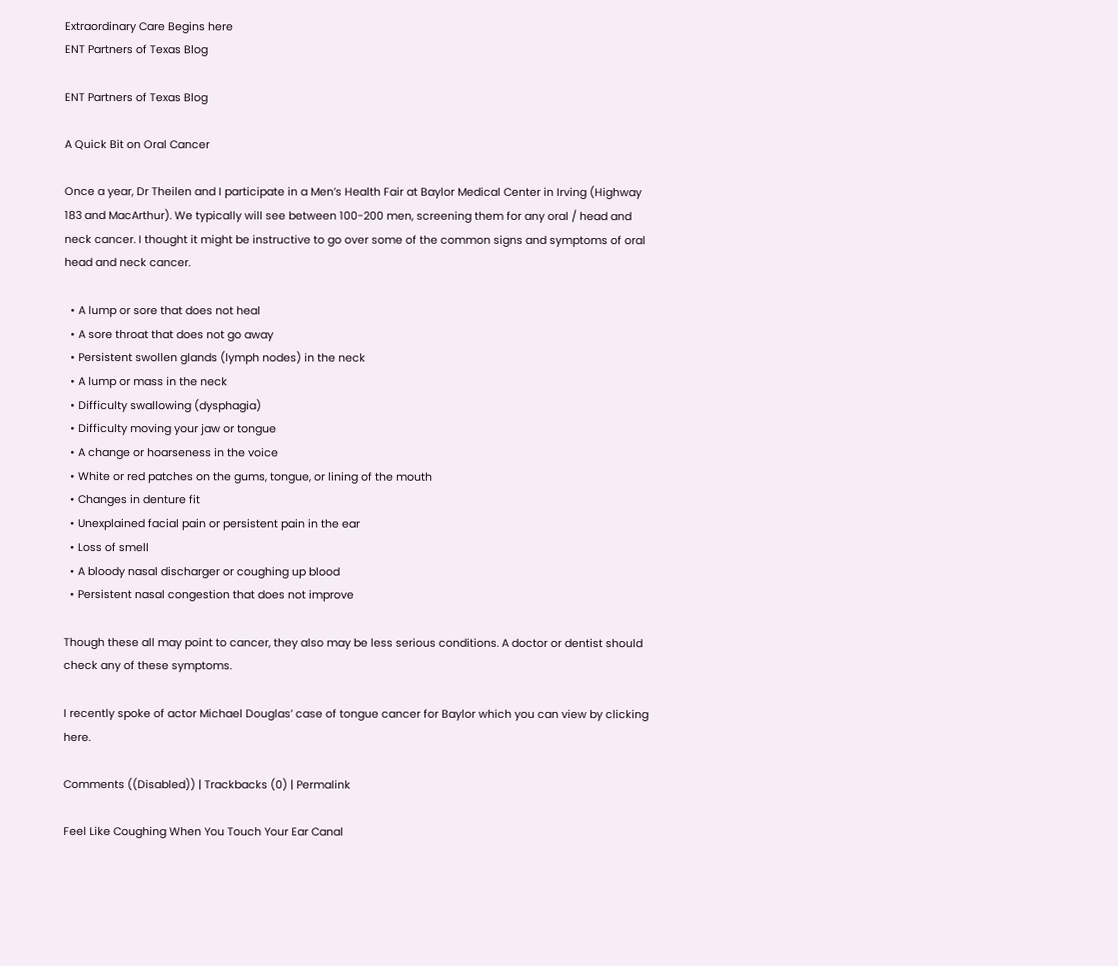Extraordinary Care Begins here
ENT Partners of Texas Blog

ENT Partners of Texas Blog

A Quick Bit on Oral Cancer

Once a year, Dr Theilen and I participate in a Men’s Health Fair at Baylor Medical Center in Irving (Highway 183 and MacArthur). We typically will see between 100-200 men, screening them for any oral / head and neck cancer. I thought it might be instructive to go over some of the common signs and symptoms of oral head and neck cancer.

  • A lump or sore that does not heal
  • A sore throat that does not go away
  • Persistent swollen glands (lymph nodes) in the neck
  • A lump or mass in the neck
  • Difficulty swallowing (dysphagia)
  • Difficulty moving your jaw or tongue
  • A change or hoarseness in the voice
  • White or red patches on the gums, tongue, or lining of the mouth
  • Changes in denture fit
  • Unexplained facial pain or persistent pain in the ear
  • Loss of smell
  • A bloody nasal discharger or coughing up blood
  • Persistent nasal congestion that does not improve

Though these all may point to cancer, they also may be less serious conditions. A doctor or dentist should check any of these symptoms.

I recently spoke of actor Michael Douglas’ case of tongue cancer for Baylor which you can view by clicking here.

Comments ((Disabled)) | Trackbacks (0) | Permalink

Feel Like Coughing When You Touch Your Ear Canal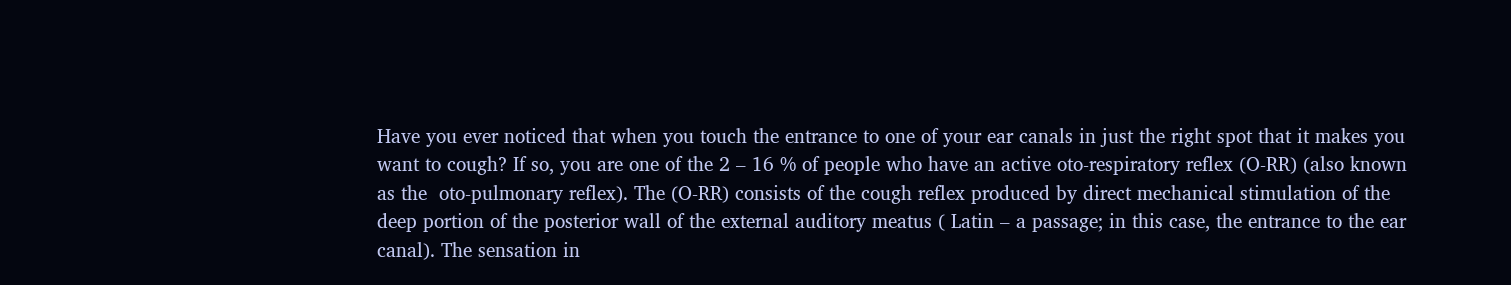Have you ever noticed that when you touch the entrance to one of your ear canals in just the right spot that it makes you want to cough? If so, you are one of the 2 – 16 % of people who have an active oto-respiratory reflex (O-RR) (also known as the  oto-pulmonary reflex). The (O-RR) consists of the cough reflex produced by direct mechanical stimulation of the deep portion of the posterior wall of the external auditory meatus ( Latin – a passage; in this case, the entrance to the ear canal). The sensation in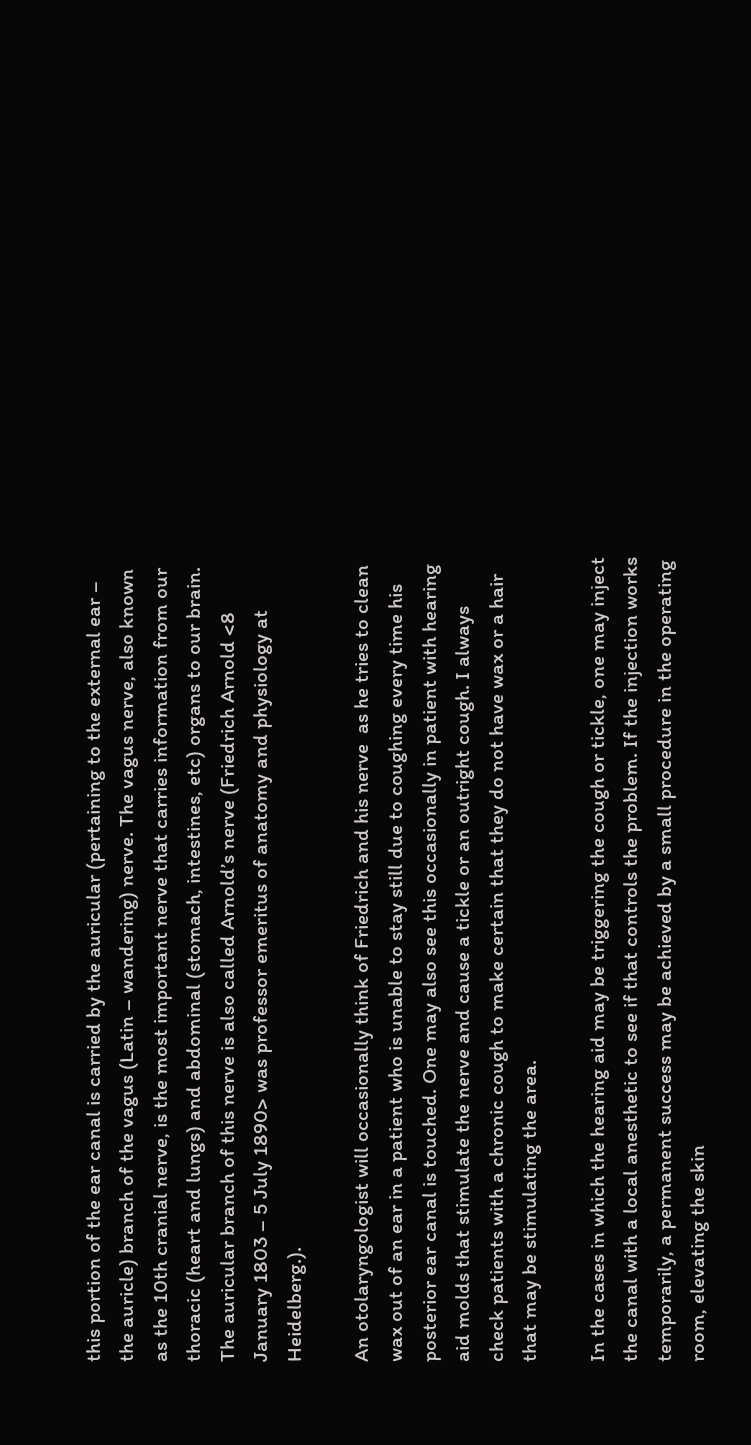this portion of the ear canal is carried by the auricular (pertaining to the external ear – the auricle) branch of the vagus (Latin – wandering) nerve. The vagus nerve, also known as the 10th cranial nerve, is the most important nerve that carries information from our thoracic (heart and lungs) and abdominal (stomach, intestines, etc) organs to our brain. The auricular branch of this nerve is also called Arnold’s nerve (Friedrich Arnold <8 January 1803 – 5 July 1890> was professor emeritus of anatomy and physiology at Heidelberg.).

An otolaryngologist will occasionally think of Friedrich and his nerve  as he tries to clean wax out of an ear in a patient who is unable to stay still due to coughing every time his posterior ear canal is touched. One may also see this occasionally in patient with hearing aid molds that stimulate the nerve and cause a tickle or an outright cough. I always check patients with a chronic cough to make certain that they do not have wax or a hair that may be stimulating the area.

In the cases in which the hearing aid may be triggering the cough or tickle, one may inject the canal with a local anesthetic to see if that controls the problem. If the injection works temporarily, a permanent success may be achieved by a small procedure in the operating room, elevating the skin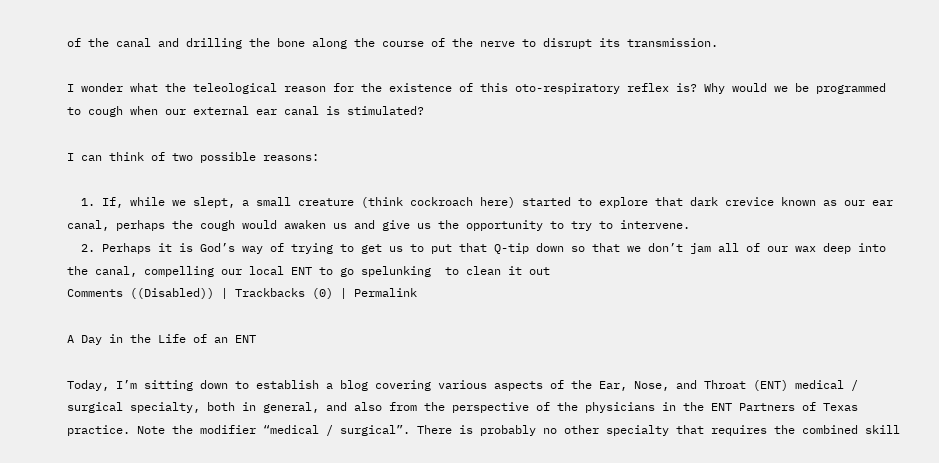of the canal and drilling the bone along the course of the nerve to disrupt its transmission.

I wonder what the teleological reason for the existence of this oto-respiratory reflex is? Why would we be programmed to cough when our external ear canal is stimulated?

I can think of two possible reasons:

  1. If, while we slept, a small creature (think cockroach here) started to explore that dark crevice known as our ear canal, perhaps the cough would awaken us and give us the opportunity to try to intervene.
  2. Perhaps it is God’s way of trying to get us to put that Q-tip down so that we don’t jam all of our wax deep into the canal, compelling our local ENT to go spelunking  to clean it out
Comments ((Disabled)) | Trackbacks (0) | Permalink

A Day in the Life of an ENT

Today, I’m sitting down to establish a blog covering various aspects of the Ear, Nose, and Throat (ENT) medical / surgical specialty, both in general, and also from the perspective of the physicians in the ENT Partners of Texas practice. Note the modifier “medical / surgical”. There is probably no other specialty that requires the combined skill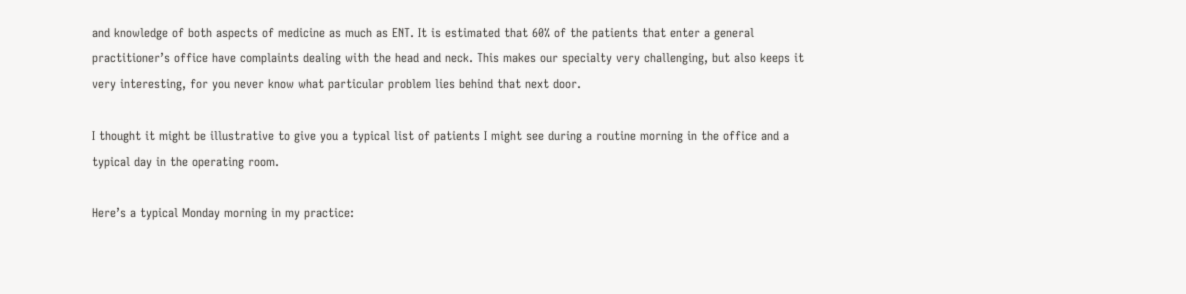and knowledge of both aspects of medicine as much as ENT. It is estimated that 60% of the patients that enter a general practitioner’s office have complaints dealing with the head and neck. This makes our specialty very challenging, but also keeps it very interesting, for you never know what particular problem lies behind that next door.

I thought it might be illustrative to give you a typical list of patients I might see during a routine morning in the office and a typical day in the operating room.

Here’s a typical Monday morning in my practice: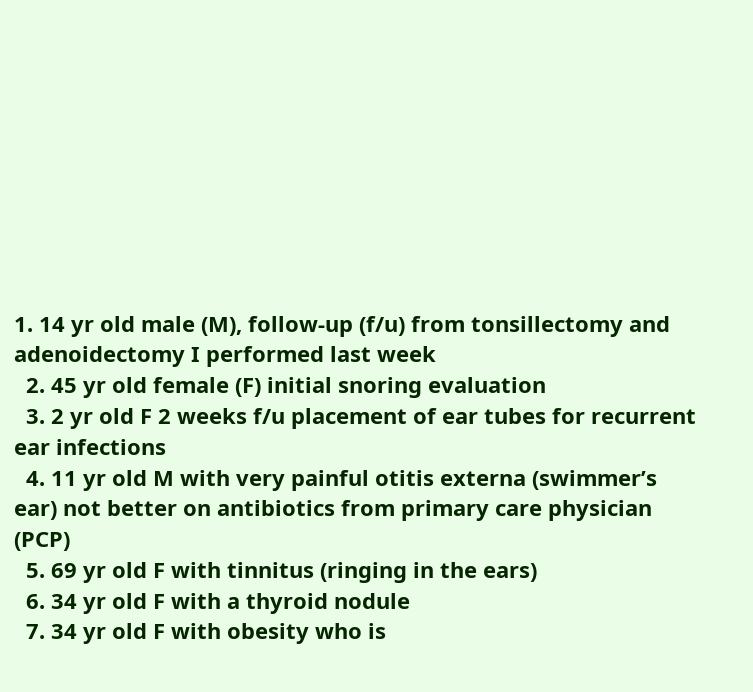1. 14 yr old male (M), follow-up (f/u) from tonsillectomy and adenoidectomy I performed last week
  2. 45 yr old female (F) initial snoring evaluation
  3. 2 yr old F 2 weeks f/u placement of ear tubes for recurrent ear infections
  4. 11 yr old M with very painful otitis externa (swimmer’s ear) not better on antibiotics from primary care physician (PCP)
  5. 69 yr old F with tinnitus (ringing in the ears)
  6. 34 yr old F with a thyroid nodule
  7. 34 yr old F with obesity who is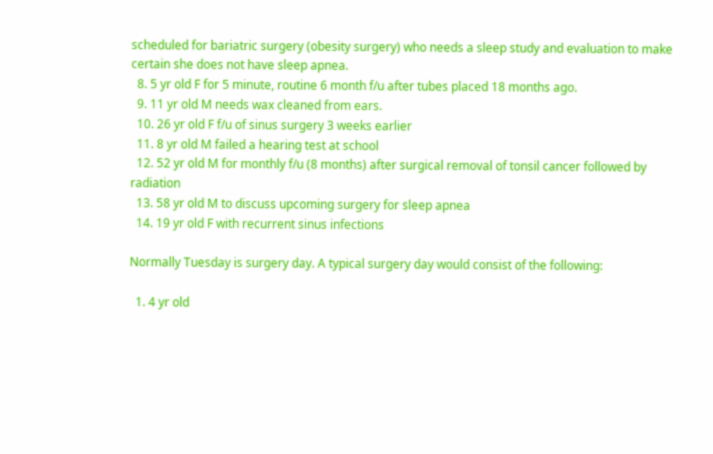scheduled for bariatric surgery (obesity surgery) who needs a sleep study and evaluation to make certain she does not have sleep apnea.
  8. 5 yr old F for 5 minute, routine 6 month f/u after tubes placed 18 months ago.
  9. 11 yr old M needs wax cleaned from ears.
  10. 26 yr old F f/u of sinus surgery 3 weeks earlier
  11. 8 yr old M failed a hearing test at school
  12. 52 yr old M for monthly f/u (8 months) after surgical removal of tonsil cancer followed by radiation
  13. 58 yr old M to discuss upcoming surgery for sleep apnea
  14. 19 yr old F with recurrent sinus infections

Normally Tuesday is surgery day. A typical surgery day would consist of the following:

  1. 4 yr old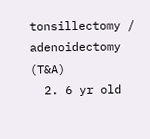tonsillectomy / adenoidectomy (T&A)
  2. 6 yr old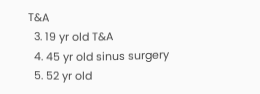T&A
  3. 19 yr old T&A
  4. 45 yr old sinus surgery
  5. 52 yr old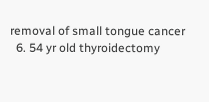removal of small tongue cancer
  6. 54 yr old thyroidectomy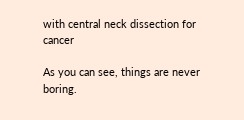with central neck dissection for cancer

As you can see, things are never boring.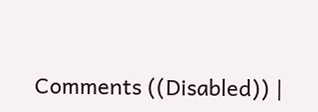Comments ((Disabled)) |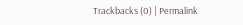Trackbacks (0) | Permalink